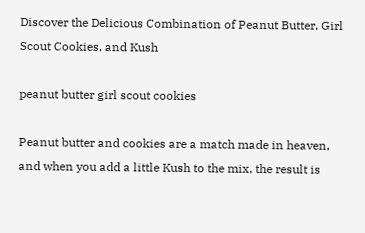Discover the Delicious Combination of Peanut Butter, Girl Scout Cookies, and Kush

peanut butter girl scout cookies

Peanut butter and cookies are a match made in heaven, and when you add a little Kush to the mix, the result is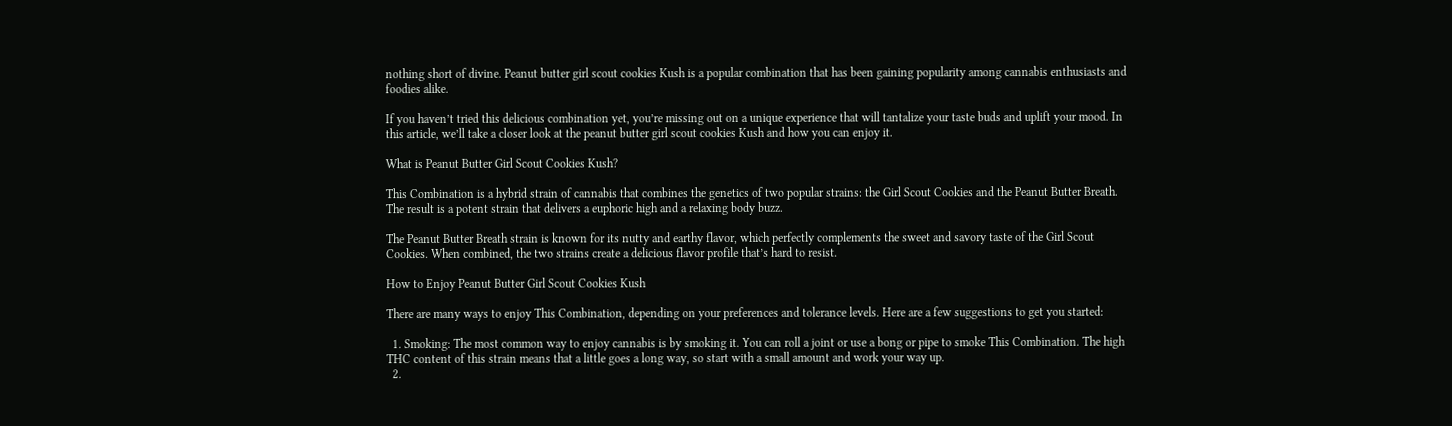nothing short of divine. Peanut butter girl scout cookies Kush is a popular combination that has been gaining popularity among cannabis enthusiasts and foodies alike.

If you haven’t tried this delicious combination yet, you’re missing out on a unique experience that will tantalize your taste buds and uplift your mood. In this article, we’ll take a closer look at the peanut butter girl scout cookies Kush and how you can enjoy it.

What is Peanut Butter Girl Scout Cookies Kush?

This Combination is a hybrid strain of cannabis that combines the genetics of two popular strains: the Girl Scout Cookies and the Peanut Butter Breath. The result is a potent strain that delivers a euphoric high and a relaxing body buzz.

The Peanut Butter Breath strain is known for its nutty and earthy flavor, which perfectly complements the sweet and savory taste of the Girl Scout Cookies. When combined, the two strains create a delicious flavor profile that’s hard to resist.

How to Enjoy Peanut Butter Girl Scout Cookies Kush

There are many ways to enjoy This Combination, depending on your preferences and tolerance levels. Here are a few suggestions to get you started:

  1. Smoking: The most common way to enjoy cannabis is by smoking it. You can roll a joint or use a bong or pipe to smoke This Combination. The high THC content of this strain means that a little goes a long way, so start with a small amount and work your way up.
  2.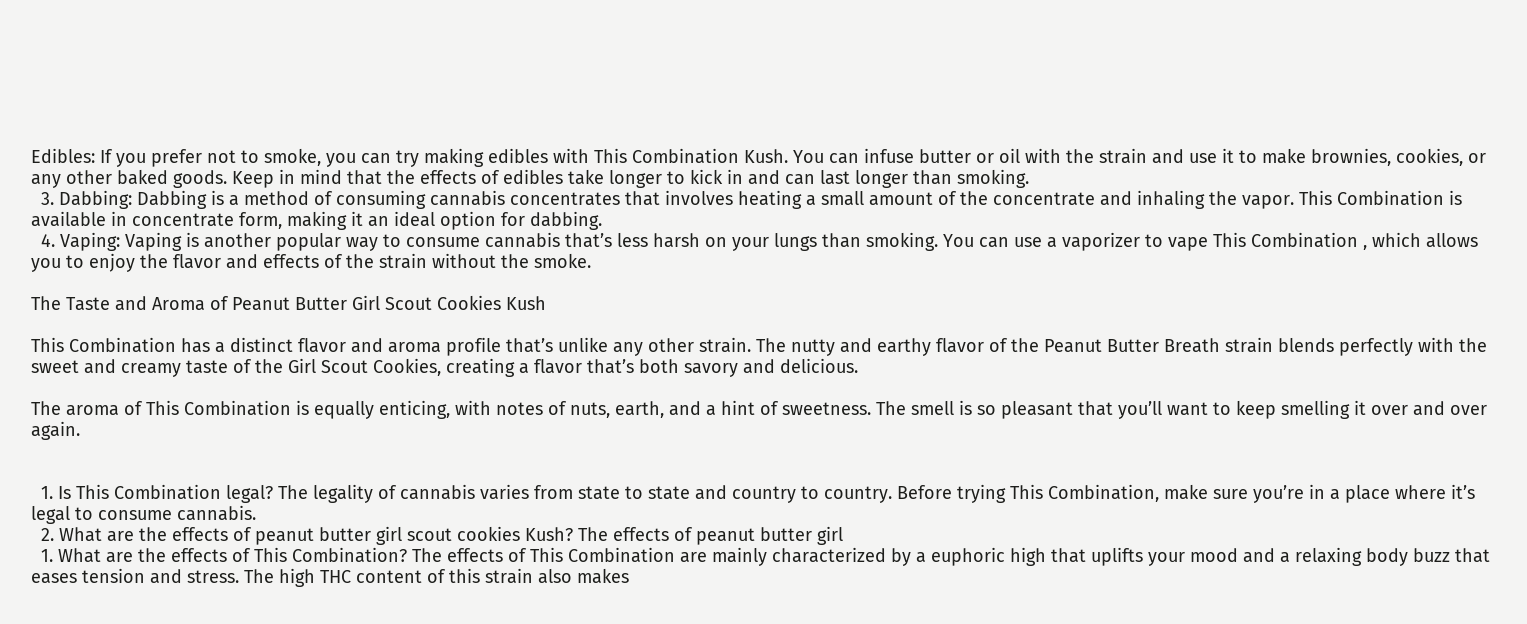Edibles: If you prefer not to smoke, you can try making edibles with This Combination Kush. You can infuse butter or oil with the strain and use it to make brownies, cookies, or any other baked goods. Keep in mind that the effects of edibles take longer to kick in and can last longer than smoking.
  3. Dabbing: Dabbing is a method of consuming cannabis concentrates that involves heating a small amount of the concentrate and inhaling the vapor. This Combination is available in concentrate form, making it an ideal option for dabbing.
  4. Vaping: Vaping is another popular way to consume cannabis that’s less harsh on your lungs than smoking. You can use a vaporizer to vape This Combination , which allows you to enjoy the flavor and effects of the strain without the smoke.

The Taste and Aroma of Peanut Butter Girl Scout Cookies Kush

This Combination has a distinct flavor and aroma profile that’s unlike any other strain. The nutty and earthy flavor of the Peanut Butter Breath strain blends perfectly with the sweet and creamy taste of the Girl Scout Cookies, creating a flavor that’s both savory and delicious.

The aroma of This Combination is equally enticing, with notes of nuts, earth, and a hint of sweetness. The smell is so pleasant that you’ll want to keep smelling it over and over again.


  1. Is This Combination legal? The legality of cannabis varies from state to state and country to country. Before trying This Combination, make sure you’re in a place where it’s legal to consume cannabis.
  2. What are the effects of peanut butter girl scout cookies Kush? The effects of peanut butter girl
  1. What are the effects of This Combination? The effects of This Combination are mainly characterized by a euphoric high that uplifts your mood and a relaxing body buzz that eases tension and stress. The high THC content of this strain also makes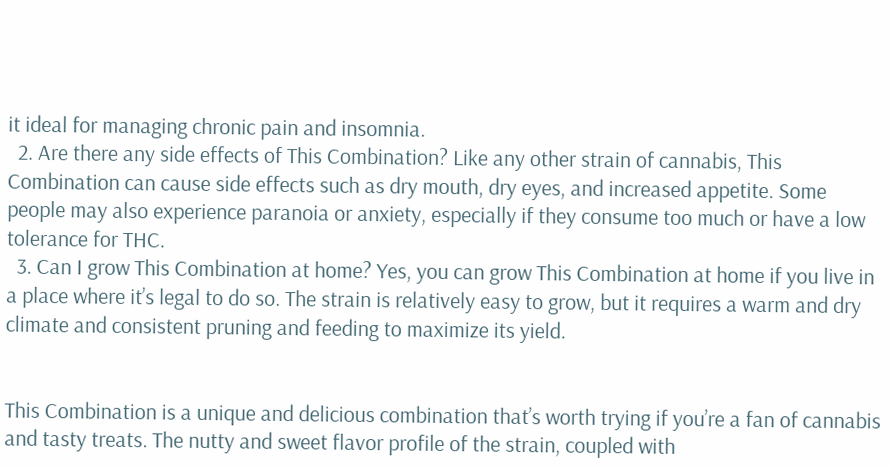it ideal for managing chronic pain and insomnia.
  2. Are there any side effects of This Combination? Like any other strain of cannabis, This Combination can cause side effects such as dry mouth, dry eyes, and increased appetite. Some people may also experience paranoia or anxiety, especially if they consume too much or have a low tolerance for THC.
  3. Can I grow This Combination at home? Yes, you can grow This Combination at home if you live in a place where it’s legal to do so. The strain is relatively easy to grow, but it requires a warm and dry climate and consistent pruning and feeding to maximize its yield.


This Combination is a unique and delicious combination that’s worth trying if you’re a fan of cannabis and tasty treats. The nutty and sweet flavor profile of the strain, coupled with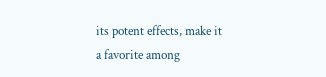its potent effects, make it a favorite among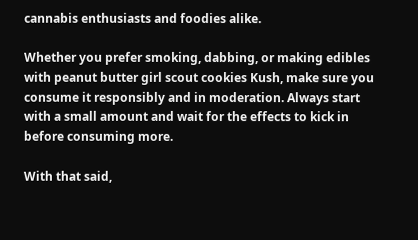cannabis enthusiasts and foodies alike.

Whether you prefer smoking, dabbing, or making edibles with peanut butter girl scout cookies Kush, make sure you consume it responsibly and in moderation. Always start with a small amount and wait for the effects to kick in before consuming more.

With that said,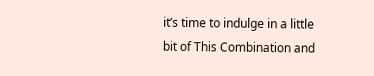it’s time to indulge in a little bit of This Combination and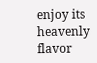enjoy its heavenly flavor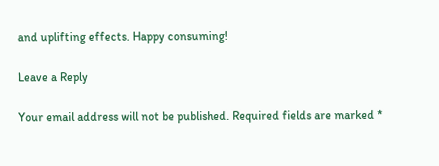and uplifting effects. Happy consuming!

Leave a Reply

Your email address will not be published. Required fields are marked *